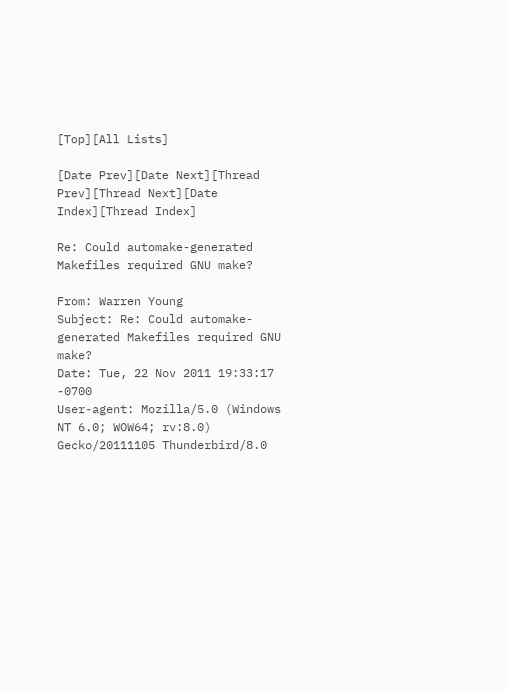[Top][All Lists]

[Date Prev][Date Next][Thread Prev][Thread Next][Date Index][Thread Index]

Re: Could automake-generated Makefiles required GNU make?

From: Warren Young
Subject: Re: Could automake-generated Makefiles required GNU make?
Date: Tue, 22 Nov 2011 19:33:17 -0700
User-agent: Mozilla/5.0 (Windows NT 6.0; WOW64; rv:8.0) Gecko/20111105 Thunderbird/8.0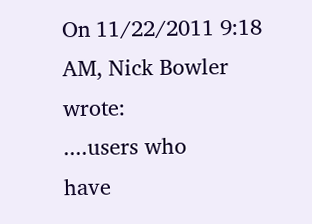On 11/22/2011 9:18 AM, Nick Bowler wrote:
....users who
have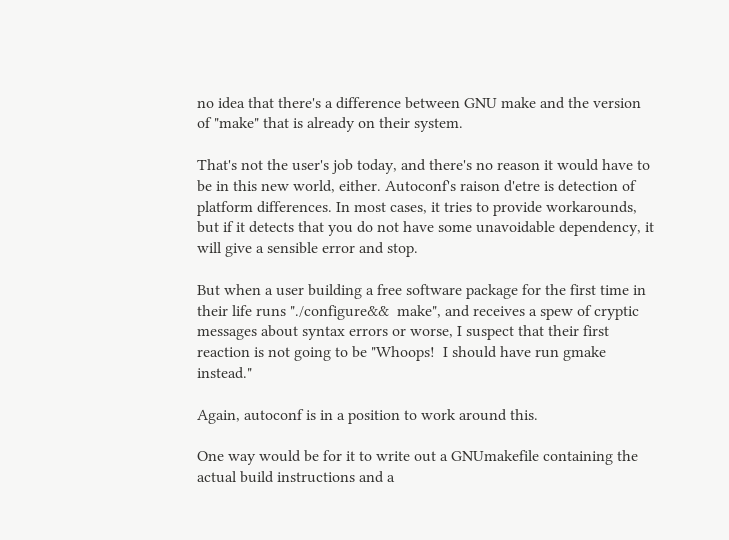no idea that there's a difference between GNU make and the version
of "make" that is already on their system.

That's not the user's job today, and there's no reason it would have to be in this new world, either. Autoconf's raison d'etre is detection of platform differences. In most cases, it tries to provide workarounds, but if it detects that you do not have some unavoidable dependency, it will give a sensible error and stop.

But when a user building a free software package for the first time in
their life runs "./configure&&  make", and receives a spew of cryptic
messages about syntax errors or worse, I suspect that their first
reaction is not going to be "Whoops!  I should have run gmake instead."

Again, autoconf is in a position to work around this.

One way would be for it to write out a GNUmakefile containing the actual build instructions and a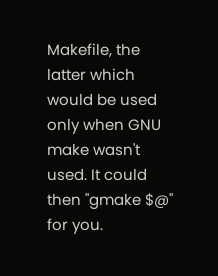Makefile, the latter which would be used only when GNU make wasn't used. It could then "gmake $@" for you.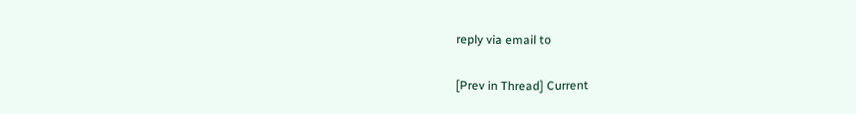reply via email to

[Prev in Thread] Current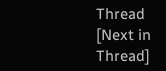Thread [Next in Thread]